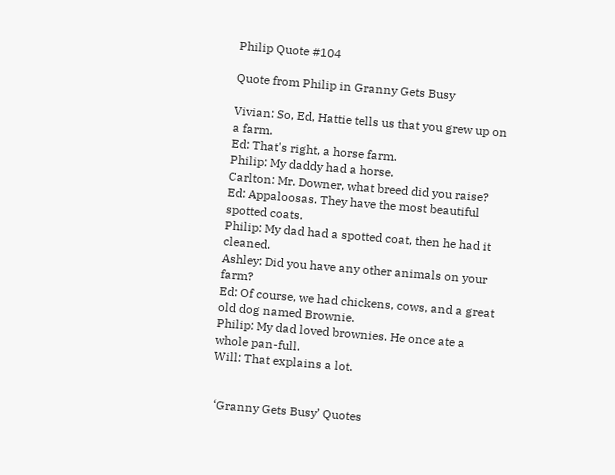Philip Quote #104

Quote from Philip in Granny Gets Busy

Vivian: So, Ed, Hattie tells us that you grew up on a farm.
Ed: That's right, a horse farm.
Philip: My daddy had a horse.
Carlton: Mr. Downer, what breed did you raise?
Ed: Appaloosas. They have the most beautiful spotted coats.
Philip: My dad had a spotted coat, then he had it cleaned.
Ashley: Did you have any other animals on your farm?
Ed: Of course, we had chickens, cows, and a great old dog named Brownie.
Philip: My dad loved brownies. He once ate a whole pan-full.
Will: That explains a lot.


 ‘Granny Gets Busy’ Quotes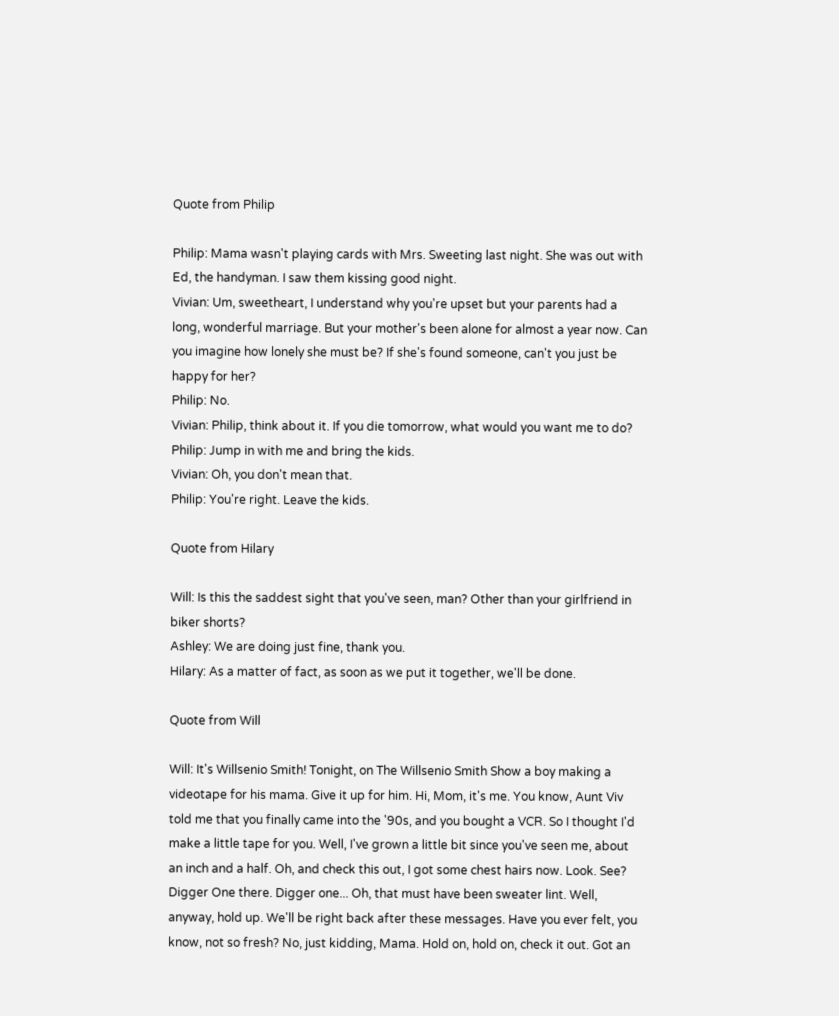Quote from Philip

Philip: Mama wasn't playing cards with Mrs. Sweeting last night. She was out with Ed, the handyman. I saw them kissing good night.
Vivian: Um, sweetheart, I understand why you're upset but your parents had a long, wonderful marriage. But your mother's been alone for almost a year now. Can you imagine how lonely she must be? If she's found someone, can't you just be happy for her?
Philip: No.
Vivian: Philip, think about it. If you die tomorrow, what would you want me to do?
Philip: Jump in with me and bring the kids.
Vivian: Oh, you don't mean that.
Philip: You're right. Leave the kids.

Quote from Hilary

Will: Is this the saddest sight that you've seen, man? Other than your girlfriend in biker shorts?
Ashley: We are doing just fine, thank you.
Hilary: As a matter of fact, as soon as we put it together, we'll be done.

Quote from Will

Will: It's Willsenio Smith! Tonight, on The Willsenio Smith Show a boy making a videotape for his mama. Give it up for him. Hi, Mom, it's me. You know, Aunt Viv told me that you finally came into the '90s, and you bought a VCR. So I thought I'd make a little tape for you. Well, I've grown a little bit since you've seen me, about an inch and a half. Oh, and check this out, I got some chest hairs now. Look. See? Digger One there. Digger one... Oh, that must have been sweater lint. Well, anyway, hold up. We'll be right back after these messages. Have you ever felt, you know, not so fresh? No, just kidding, Mama. Hold on, hold on, check it out. Got an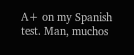A+ on my Spanish test. Man, muchos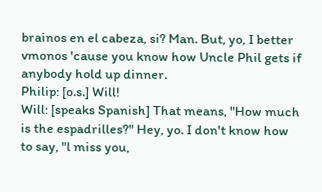brainos en el cabeza, si? Man. But, yo, I better vmonos 'cause you know how Uncle Phil gets if anybody hold up dinner.
Philip: [o.s.] Will!
Will: [speaks Spanish] That means, "How much is the espadrilles?" Hey, yo. I don't know how to say, "l miss you,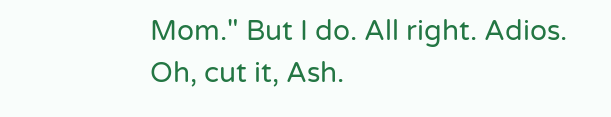Mom." But I do. All right. Adios. Oh, cut it, Ash.